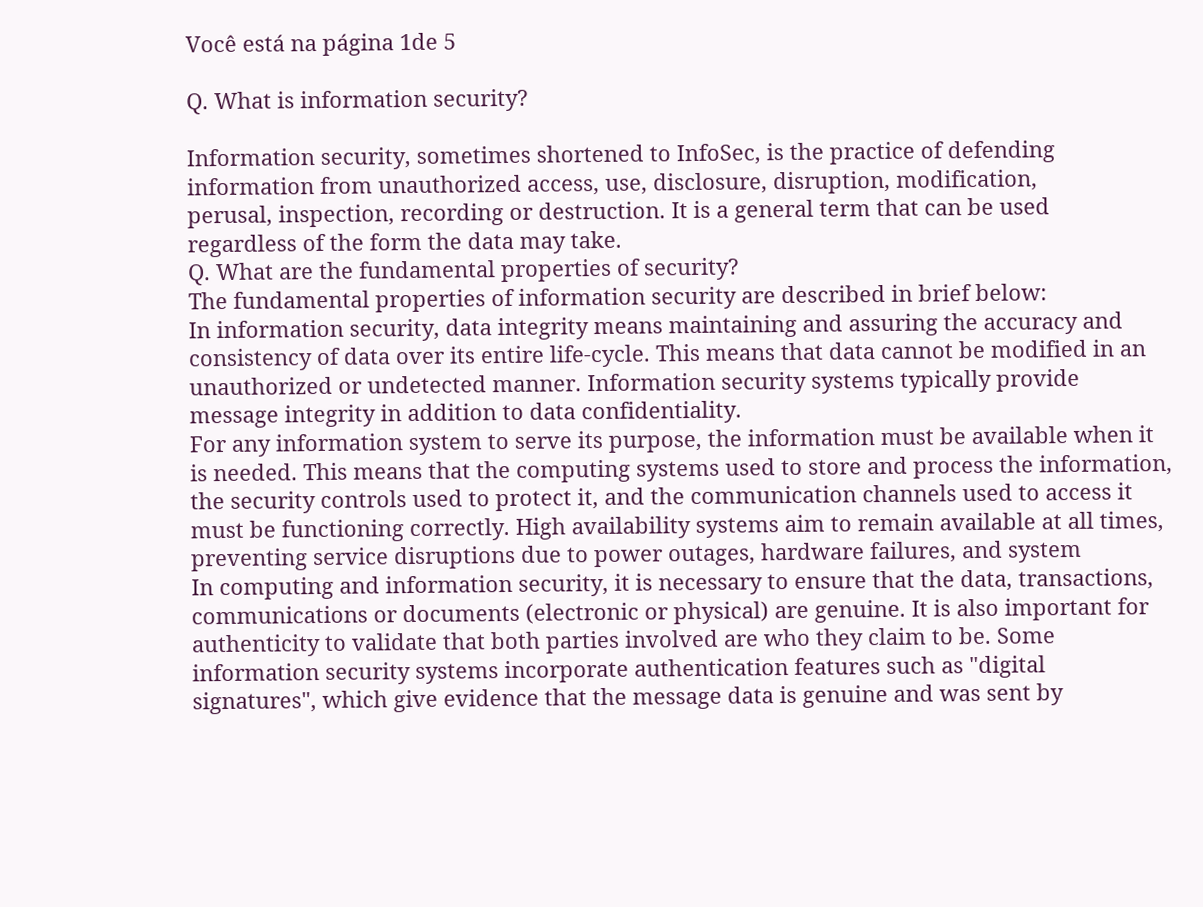Você está na página 1de 5

Q. What is information security?

Information security, sometimes shortened to InfoSec, is the practice of defending
information from unauthorized access, use, disclosure, disruption, modification,
perusal, inspection, recording or destruction. It is a general term that can be used
regardless of the form the data may take.
Q. What are the fundamental properties of security?
The fundamental properties of information security are described in brief below:
In information security, data integrity means maintaining and assuring the accuracy and
consistency of data over its entire life-cycle. This means that data cannot be modified in an
unauthorized or undetected manner. Information security systems typically provide
message integrity in addition to data confidentiality.
For any information system to serve its purpose, the information must be available when it
is needed. This means that the computing systems used to store and process the information,
the security controls used to protect it, and the communication channels used to access it
must be functioning correctly. High availability systems aim to remain available at all times,
preventing service disruptions due to power outages, hardware failures, and system
In computing and information security, it is necessary to ensure that the data, transactions,
communications or documents (electronic or physical) are genuine. It is also important for
authenticity to validate that both parties involved are who they claim to be. Some
information security systems incorporate authentication features such as "digital
signatures", which give evidence that the message data is genuine and was sent by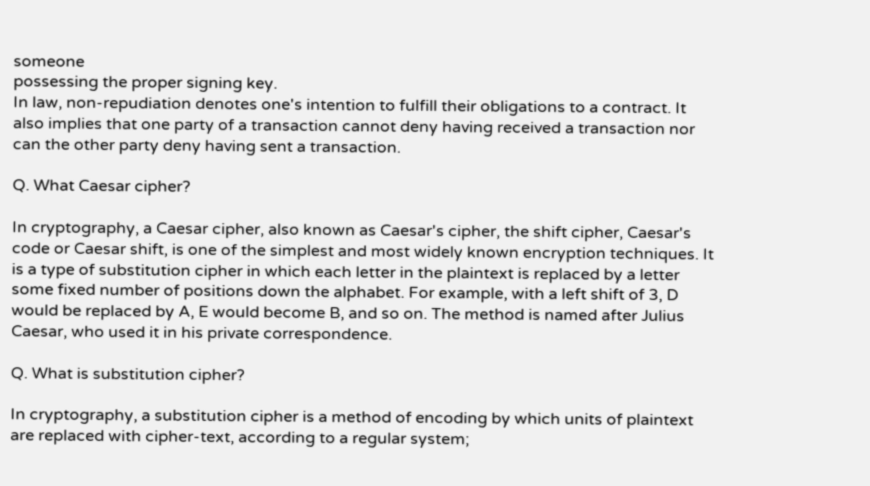someone
possessing the proper signing key.
In law, non-repudiation denotes one's intention to fulfill their obligations to a contract. It
also implies that one party of a transaction cannot deny having received a transaction nor
can the other party deny having sent a transaction.

Q. What Caesar cipher?

In cryptography, a Caesar cipher, also known as Caesar's cipher, the shift cipher, Caesar's
code or Caesar shift, is one of the simplest and most widely known encryption techniques. It
is a type of substitution cipher in which each letter in the plaintext is replaced by a letter
some fixed number of positions down the alphabet. For example, with a left shift of 3, D
would be replaced by A, E would become B, and so on. The method is named after Julius
Caesar, who used it in his private correspondence.

Q. What is substitution cipher?

In cryptography, a substitution cipher is a method of encoding by which units of plaintext
are replaced with cipher-text, according to a regular system;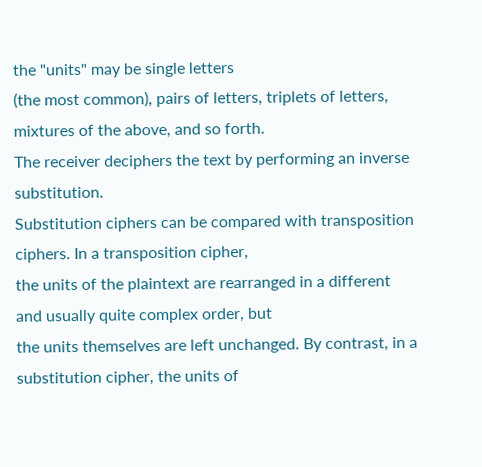the "units" may be single letters
(the most common), pairs of letters, triplets of letters, mixtures of the above, and so forth.
The receiver deciphers the text by performing an inverse substitution.
Substitution ciphers can be compared with transposition ciphers. In a transposition cipher,
the units of the plaintext are rearranged in a different and usually quite complex order, but
the units themselves are left unchanged. By contrast, in a substitution cipher, the units of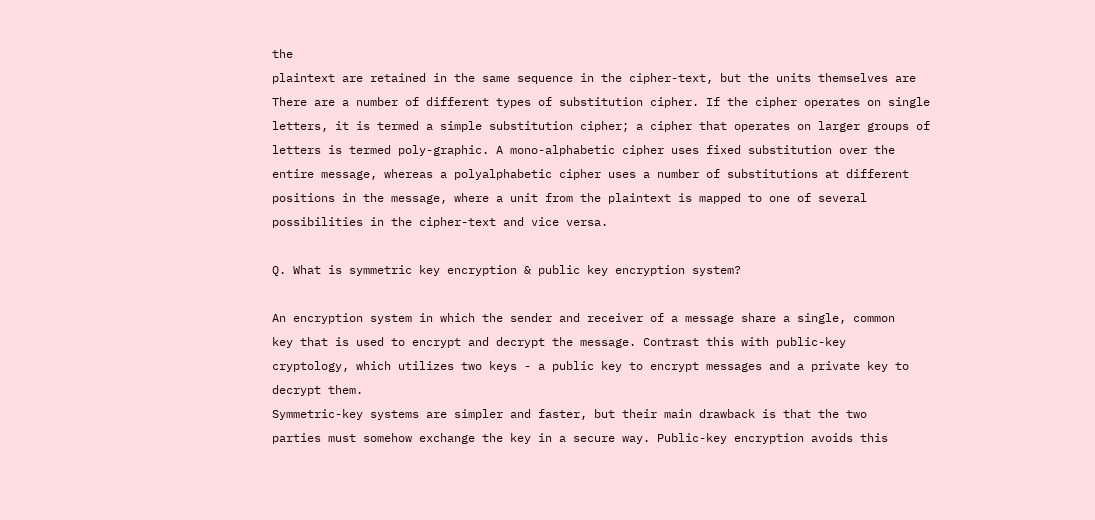the
plaintext are retained in the same sequence in the cipher-text, but the units themselves are
There are a number of different types of substitution cipher. If the cipher operates on single
letters, it is termed a simple substitution cipher; a cipher that operates on larger groups of
letters is termed poly-graphic. A mono-alphabetic cipher uses fixed substitution over the
entire message, whereas a polyalphabetic cipher uses a number of substitutions at different
positions in the message, where a unit from the plaintext is mapped to one of several
possibilities in the cipher-text and vice versa.

Q. What is symmetric key encryption & public key encryption system?

An encryption system in which the sender and receiver of a message share a single, common
key that is used to encrypt and decrypt the message. Contrast this with public-key
cryptology, which utilizes two keys - a public key to encrypt messages and a private key to
decrypt them.
Symmetric-key systems are simpler and faster, but their main drawback is that the two
parties must somehow exchange the key in a secure way. Public-key encryption avoids this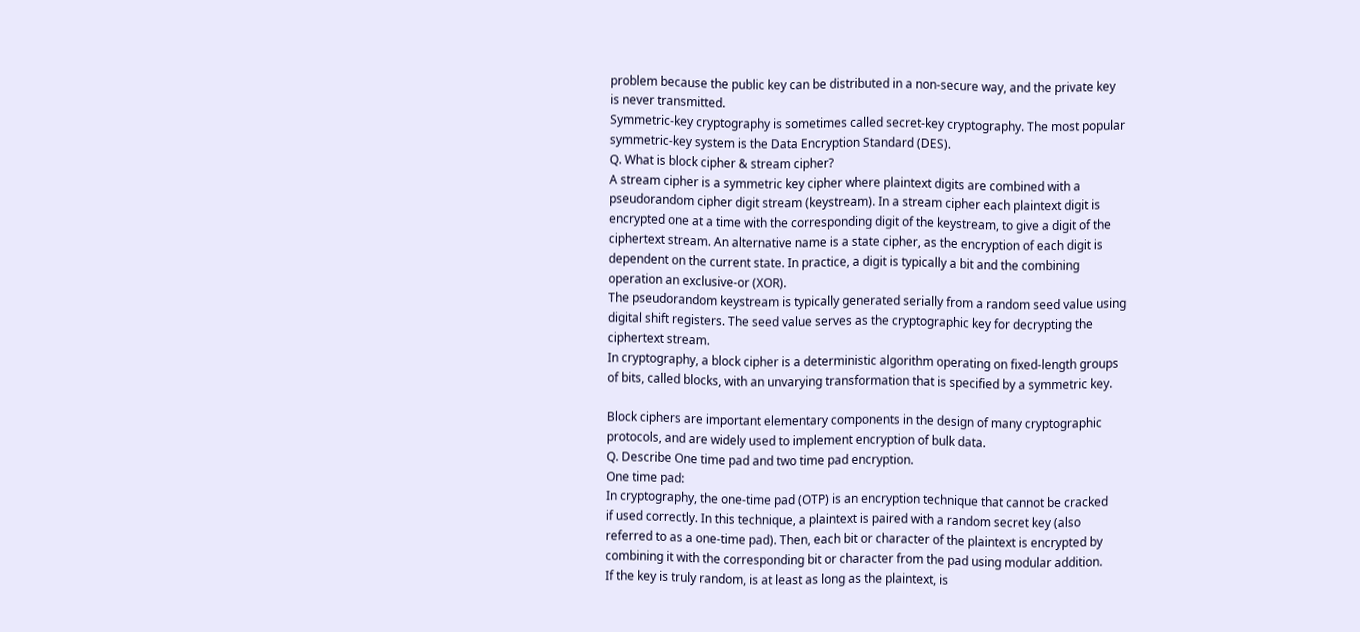problem because the public key can be distributed in a non-secure way, and the private key
is never transmitted.
Symmetric-key cryptography is sometimes called secret-key cryptography. The most popular
symmetric-key system is the Data Encryption Standard (DES).
Q. What is block cipher & stream cipher?
A stream cipher is a symmetric key cipher where plaintext digits are combined with a
pseudorandom cipher digit stream (keystream). In a stream cipher each plaintext digit is
encrypted one at a time with the corresponding digit of the keystream, to give a digit of the
ciphertext stream. An alternative name is a state cipher, as the encryption of each digit is
dependent on the current state. In practice, a digit is typically a bit and the combining
operation an exclusive-or (XOR).
The pseudorandom keystream is typically generated serially from a random seed value using
digital shift registers. The seed value serves as the cryptographic key for decrypting the
ciphertext stream.
In cryptography, a block cipher is a deterministic algorithm operating on fixed-length groups
of bits, called blocks, with an unvarying transformation that is specified by a symmetric key.

Block ciphers are important elementary components in the design of many cryptographic
protocols, and are widely used to implement encryption of bulk data.
Q. Describe One time pad and two time pad encryption.
One time pad:
In cryptography, the one-time pad (OTP) is an encryption technique that cannot be cracked
if used correctly. In this technique, a plaintext is paired with a random secret key (also
referred to as a one-time pad). Then, each bit or character of the plaintext is encrypted by
combining it with the corresponding bit or character from the pad using modular addition.
If the key is truly random, is at least as long as the plaintext, is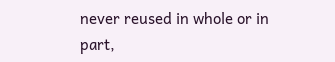never reused in whole or in
part,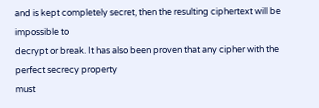and is kept completely secret, then the resulting ciphertext will be impossible to
decrypt or break. It has also been proven that any cipher with the perfect secrecy property
must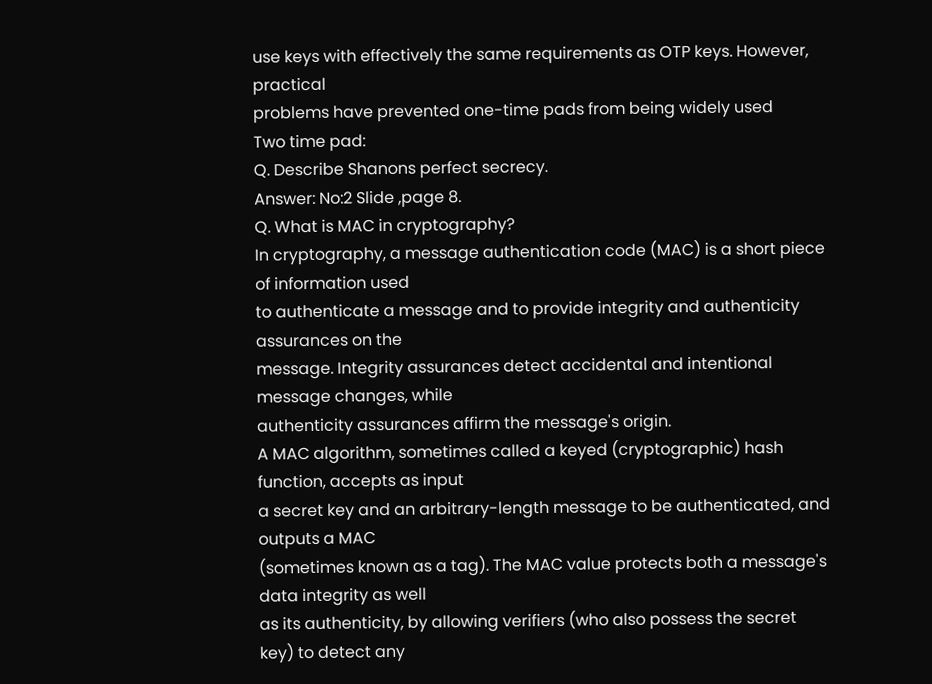use keys with effectively the same requirements as OTP keys. However, practical
problems have prevented one-time pads from being widely used
Two time pad:
Q. Describe Shanons perfect secrecy.
Answer: No:2 Slide ,page 8.
Q. What is MAC in cryptography?
In cryptography, a message authentication code (MAC) is a short piece of information used
to authenticate a message and to provide integrity and authenticity assurances on the
message. Integrity assurances detect accidental and intentional message changes, while
authenticity assurances affirm the message's origin.
A MAC algorithm, sometimes called a keyed (cryptographic) hash function, accepts as input
a secret key and an arbitrary-length message to be authenticated, and outputs a MAC
(sometimes known as a tag). The MAC value protects both a message's data integrity as well
as its authenticity, by allowing verifiers (who also possess the secret key) to detect any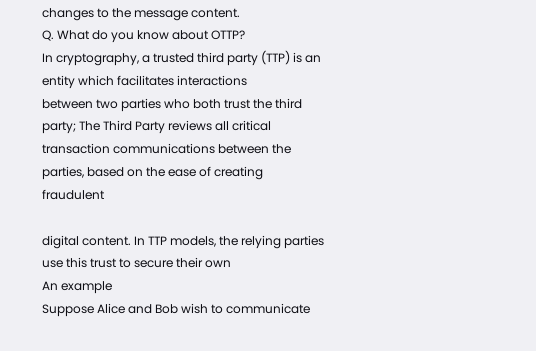changes to the message content.
Q. What do you know about OTTP?
In cryptography, a trusted third party (TTP) is an entity which facilitates interactions
between two parties who both trust the third party; The Third Party reviews all critical
transaction communications between the parties, based on the ease of creating fraudulent

digital content. In TTP models, the relying parties use this trust to secure their own
An example
Suppose Alice and Bob wish to communicate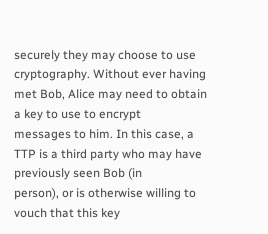securely they may choose to use
cryptography. Without ever having met Bob, Alice may need to obtain a key to use to encrypt
messages to him. In this case, a TTP is a third party who may have previously seen Bob (in
person), or is otherwise willing to vouch that this key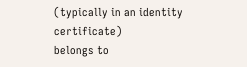(typically in an identity certificate)
belongs to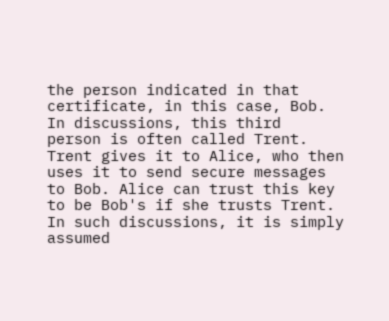the person indicated in that certificate, in this case, Bob. In discussions, this third
person is often called Trent. Trent gives it to Alice, who then uses it to send secure messages
to Bob. Alice can trust this key to be Bob's if she trusts Trent. In such discussions, it is simply
assumed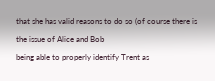that she has valid reasons to do so (of course there is the issue of Alice and Bob
being able to properly identify Trent as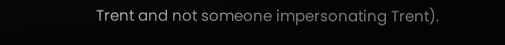Trent and not someone impersonating Trent).